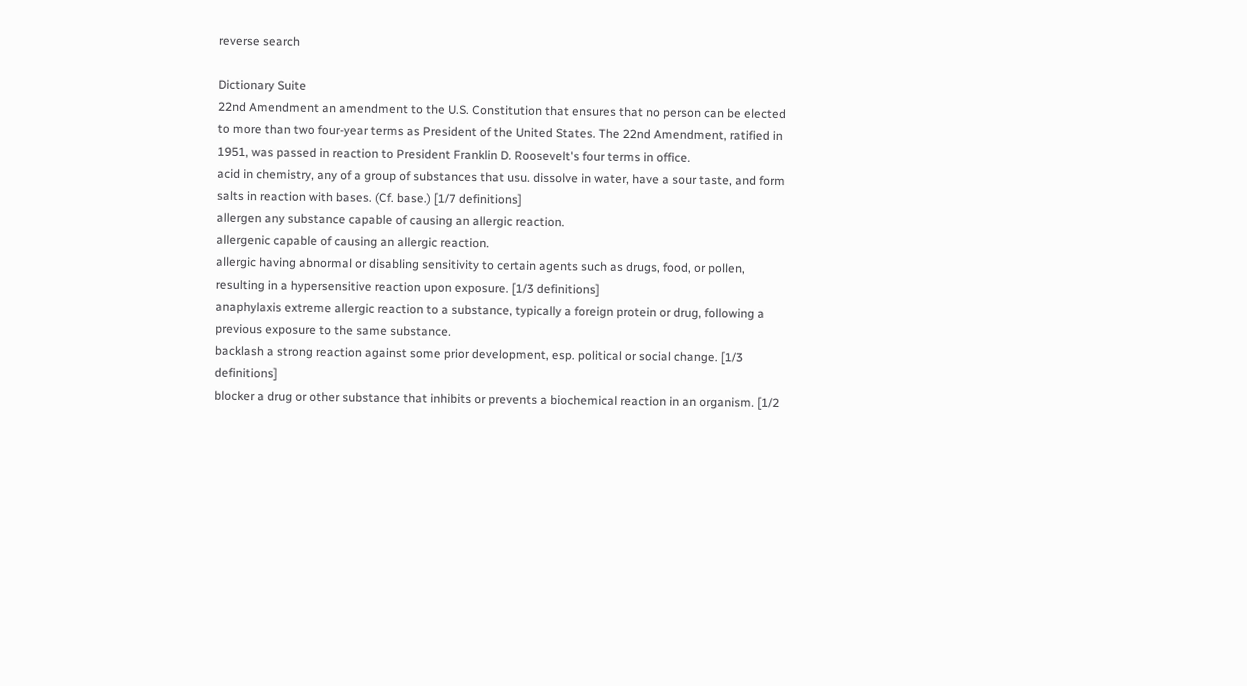reverse search

Dictionary Suite
22nd Amendment an amendment to the U.S. Constitution that ensures that no person can be elected to more than two four-year terms as President of the United States. The 22nd Amendment, ratified in 1951, was passed in reaction to President Franklin D. Roosevelt's four terms in office.
acid in chemistry, any of a group of substances that usu. dissolve in water, have a sour taste, and form salts in reaction with bases. (Cf. base.) [1/7 definitions]
allergen any substance capable of causing an allergic reaction.
allergenic capable of causing an allergic reaction.
allergic having abnormal or disabling sensitivity to certain agents such as drugs, food, or pollen, resulting in a hypersensitive reaction upon exposure. [1/3 definitions]
anaphylaxis extreme allergic reaction to a substance, typically a foreign protein or drug, following a previous exposure to the same substance.
backlash a strong reaction against some prior development, esp. political or social change. [1/3 definitions]
blocker a drug or other substance that inhibits or prevents a biochemical reaction in an organism. [1/2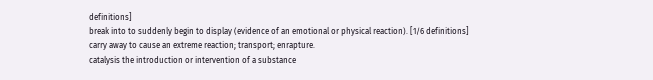definitions]
break into to suddenly begin to display (evidence of an emotional or physical reaction). [1/6 definitions]
carry away to cause an extreme reaction; transport; enrapture.
catalysis the introduction or intervention of a substance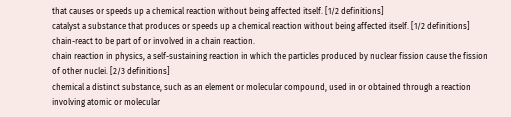that causes or speeds up a chemical reaction without being affected itself. [1/2 definitions]
catalyst a substance that produces or speeds up a chemical reaction without being affected itself. [1/2 definitions]
chain-react to be part of or involved in a chain reaction.
chain reaction in physics, a self-sustaining reaction in which the particles produced by nuclear fission cause the fission of other nuclei. [2/3 definitions]
chemical a distinct substance, such as an element or molecular compound, used in or obtained through a reaction involving atomic or molecular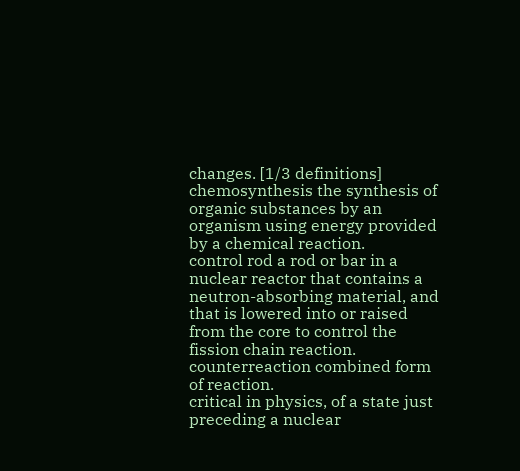changes. [1/3 definitions]
chemosynthesis the synthesis of organic substances by an organism using energy provided by a chemical reaction.
control rod a rod or bar in a nuclear reactor that contains a neutron-absorbing material, and that is lowered into or raised from the core to control the fission chain reaction.
counterreaction combined form of reaction.
critical in physics, of a state just preceding a nuclear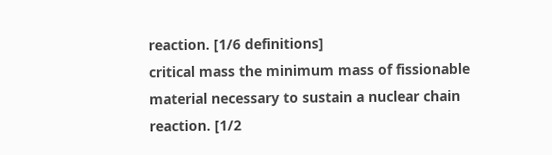reaction. [1/6 definitions]
critical mass the minimum mass of fissionable material necessary to sustain a nuclear chain reaction. [1/2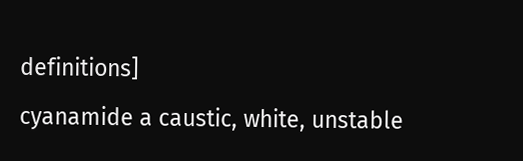definitions]
cyanamide a caustic, white, unstable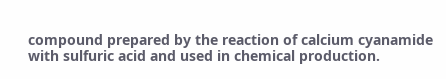compound prepared by the reaction of calcium cyanamide with sulfuric acid and used in chemical production.